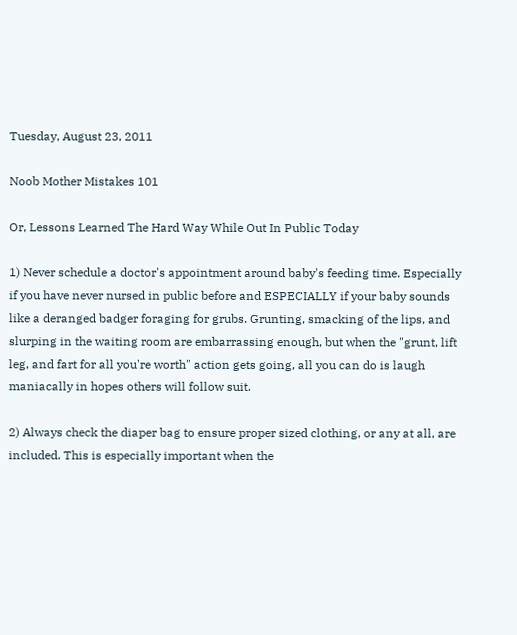Tuesday, August 23, 2011

Noob Mother Mistakes 101

Or, Lessons Learned The Hard Way While Out In Public Today

1) Never schedule a doctor's appointment around baby's feeding time. Especially if you have never nursed in public before and ESPECIALLY if your baby sounds like a deranged badger foraging for grubs. Grunting, smacking of the lips, and slurping in the waiting room are embarrassing enough, but when the "grunt, lift leg, and fart for all you're worth" action gets going, all you can do is laugh maniacally in hopes others will follow suit.

2) Always check the diaper bag to ensure proper sized clothing, or any at all, are included. This is especially important when the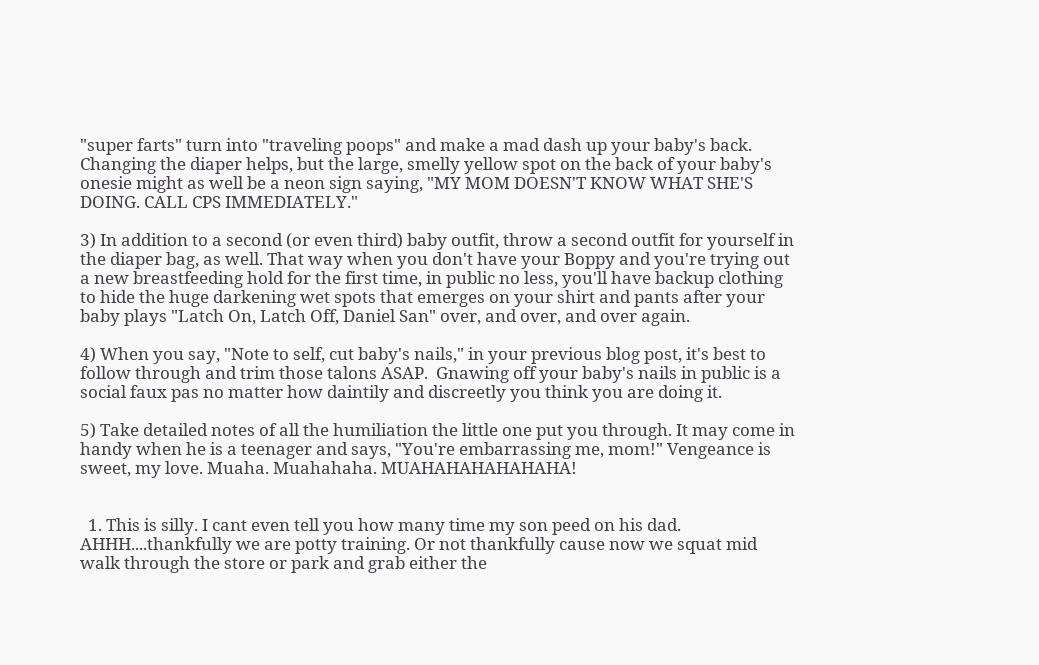"super farts" turn into "traveling poops" and make a mad dash up your baby's back. Changing the diaper helps, but the large, smelly yellow spot on the back of your baby's onesie might as well be a neon sign saying, "MY MOM DOESN'T KNOW WHAT SHE'S DOING. CALL CPS IMMEDIATELY."

3) In addition to a second (or even third) baby outfit, throw a second outfit for yourself in the diaper bag, as well. That way when you don't have your Boppy and you're trying out a new breastfeeding hold for the first time, in public no less, you'll have backup clothing to hide the huge darkening wet spots that emerges on your shirt and pants after your baby plays "Latch On, Latch Off, Daniel San" over, and over, and over again.

4) When you say, "Note to self, cut baby's nails," in your previous blog post, it's best to follow through and trim those talons ASAP.  Gnawing off your baby's nails in public is a social faux pas no matter how daintily and discreetly you think you are doing it.

5) Take detailed notes of all the humiliation the little one put you through. It may come in handy when he is a teenager and says, "You're embarrassing me, mom!" Vengeance is sweet, my love. Muaha. Muahahaha. MUAHAHAHAHAHAHA!


  1. This is silly. I cant even tell you how many time my son peed on his dad. AHHH....thankfully we are potty training. Or not thankfully cause now we squat mid walk through the store or park and grab either the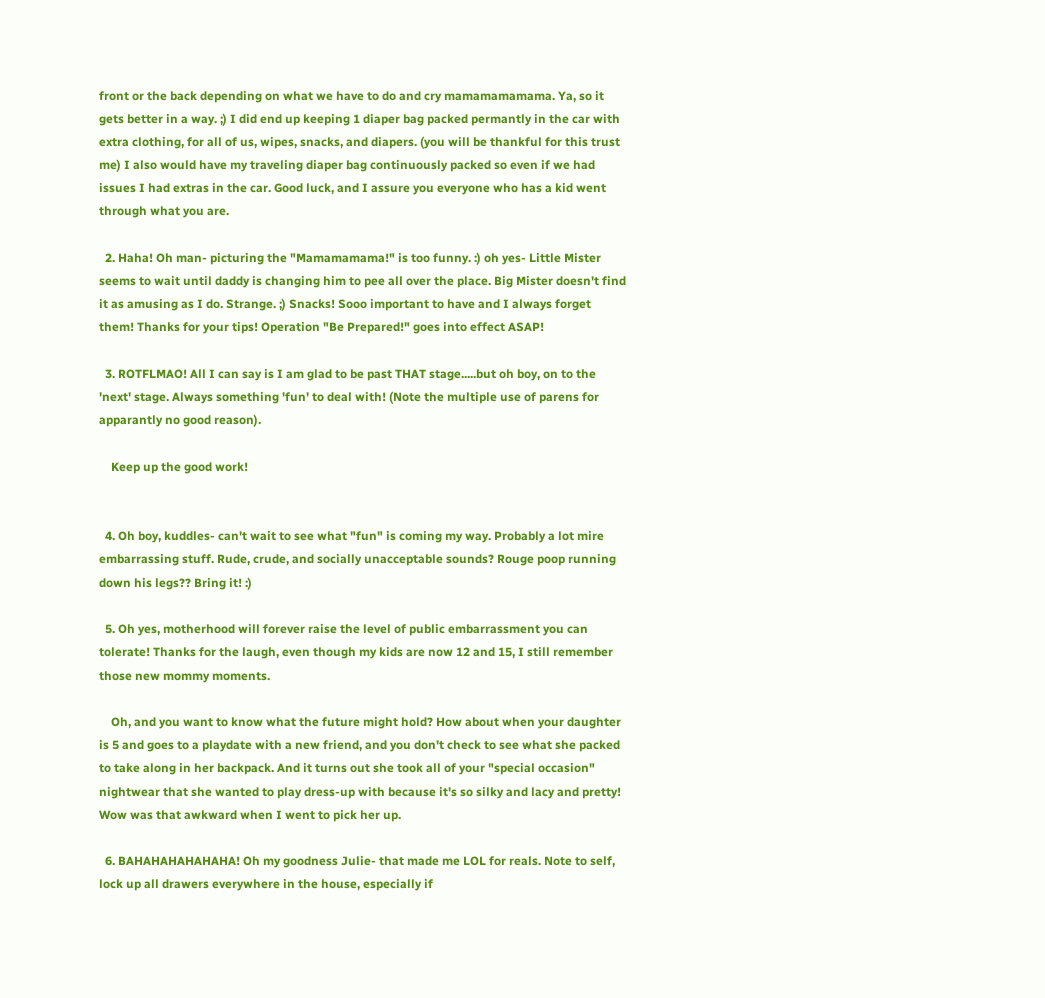front or the back depending on what we have to do and cry mamamamamama. Ya, so it gets better in a way. ;) I did end up keeping 1 diaper bag packed permantly in the car with extra clothing, for all of us, wipes, snacks, and diapers. (you will be thankful for this trust me) I also would have my traveling diaper bag continuously packed so even if we had issues I had extras in the car. Good luck, and I assure you everyone who has a kid went through what you are.

  2. Haha! Oh man- picturing the "Mamamamama!" is too funny. :) oh yes- Little Mister seems to wait until daddy is changing him to pee all over the place. Big Mister doesn't find it as amusing as I do. Strange. ;) Snacks! Sooo important to have and I always forget them! Thanks for your tips! Operation "Be Prepared!" goes into effect ASAP!

  3. ROTFLMAO! All I can say is I am glad to be past THAT stage.....but oh boy, on to the 'next' stage. Always something 'fun' to deal with! (Note the multiple use of parens for apparantly no good reason).

    Keep up the good work!


  4. Oh boy, kuddles- can't wait to see what "fun" is coming my way. Probably a lot mire embarrassing stuff. Rude, crude, and socially unacceptable sounds? Rouge poop running down his legs?? Bring it! :)

  5. Oh yes, motherhood will forever raise the level of public embarrassment you can tolerate! Thanks for the laugh, even though my kids are now 12 and 15, I still remember those new mommy moments.

    Oh, and you want to know what the future might hold? How about when your daughter is 5 and goes to a playdate with a new friend, and you don't check to see what she packed to take along in her backpack. And it turns out she took all of your "special occasion" nightwear that she wanted to play dress-up with because it's so silky and lacy and pretty! Wow was that awkward when I went to pick her up.

  6. BAHAHAHAHAHAHA! Oh my goodness Julie- that made me LOL for reals. Note to self, lock up all drawers everywhere in the house, especially if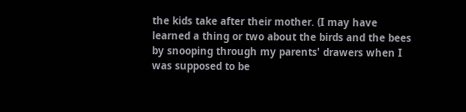the kids take after their mother. (I may have learned a thing or two about the birds and the bees by snooping through my parents' drawers when I was supposed to be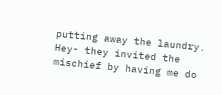putting away the laundry. Hey- they invited the mischief by having me do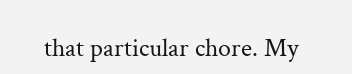that particular chore. My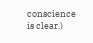conscience is clear.)